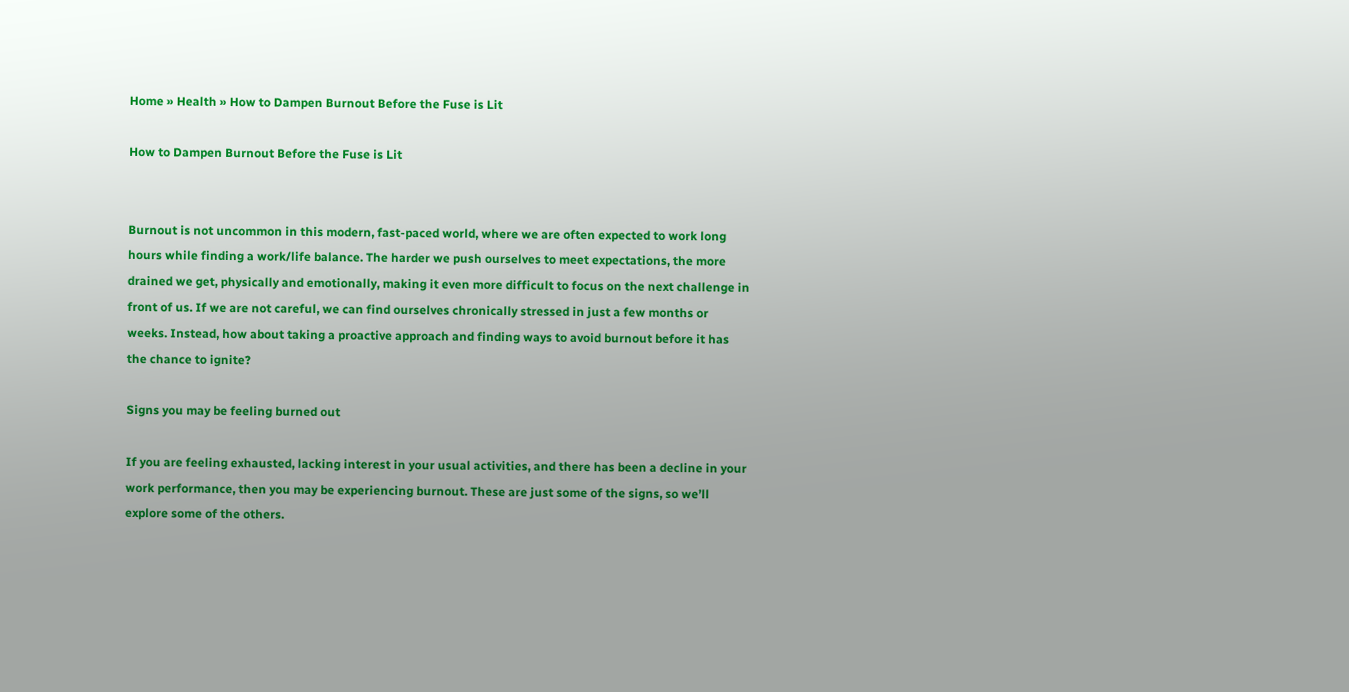Home » Health » How to Dampen Burnout Before the Fuse is Lit

How to Dampen Burnout Before the Fuse is Lit


Burnout is not uncommon in this modern, fast-paced world, where we are often expected to work long hours while finding a work/life balance. The harder we push ourselves to meet expectations, the more drained we get, physically and emotionally, making it even more difficult to focus on the next challenge in front of us. If we are not careful, we can find ourselves chronically stressed in just a few months or weeks. Instead, how about taking a proactive approach and finding ways to avoid burnout before it has the chance to ignite?

Signs you may be feeling burned out

If you are feeling exhausted, lacking interest in your usual activities, and there has been a decline in your work performance, then you may be experiencing burnout. These are just some of the signs, so we’ll explore some of the others.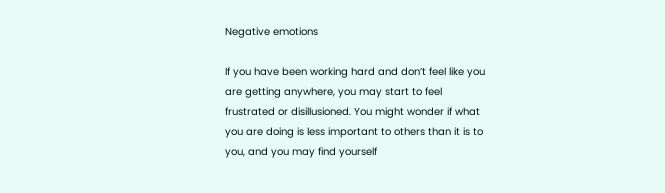Negative emotions

If you have been working hard and don’t feel like you are getting anywhere, you may start to feel frustrated or disillusioned. You might wonder if what you are doing is less important to others than it is to you, and you may find yourself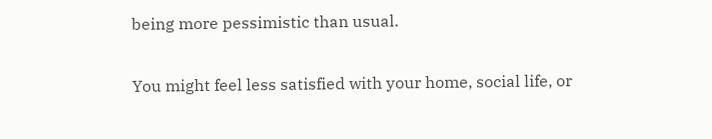being more pessimistic than usual.


You might feel less satisfied with your home, social life, or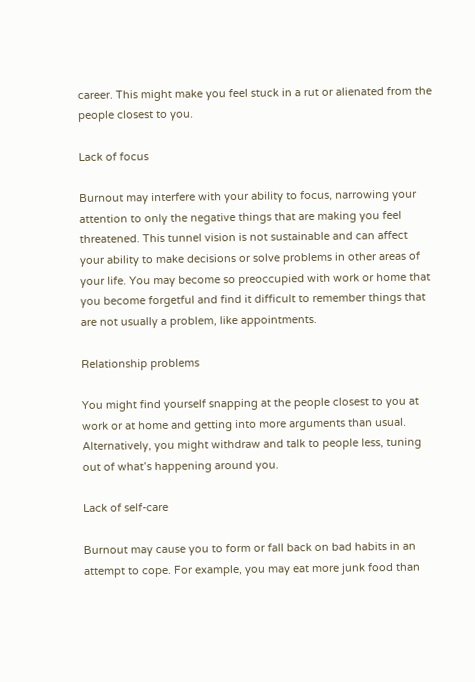career. This might make you feel stuck in a rut or alienated from the people closest to you.

Lack of focus

Burnout may interfere with your ability to focus, narrowing your attention to only the negative things that are making you feel threatened. This tunnel vision is not sustainable and can affect your ability to make decisions or solve problems in other areas of your life. You may become so preoccupied with work or home that you become forgetful and find it difficult to remember things that are not usually a problem, like appointments.

Relationship problems

You might find yourself snapping at the people closest to you at work or at home and getting into more arguments than usual. Alternatively, you might withdraw and talk to people less, tuning out of what’s happening around you.

Lack of self-care

Burnout may cause you to form or fall back on bad habits in an attempt to cope. For example, you may eat more junk food than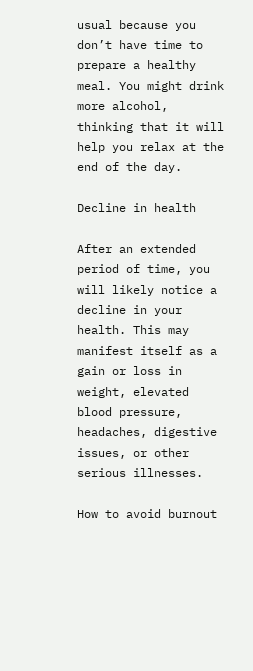usual because you don’t have time to prepare a healthy meal. You might drink more alcohol, thinking that it will help you relax at the end of the day.

Decline in health

After an extended period of time, you will likely notice a decline in your health. This may manifest itself as a gain or loss in weight, elevated blood pressure, headaches, digestive issues, or other serious illnesses.

How to avoid burnout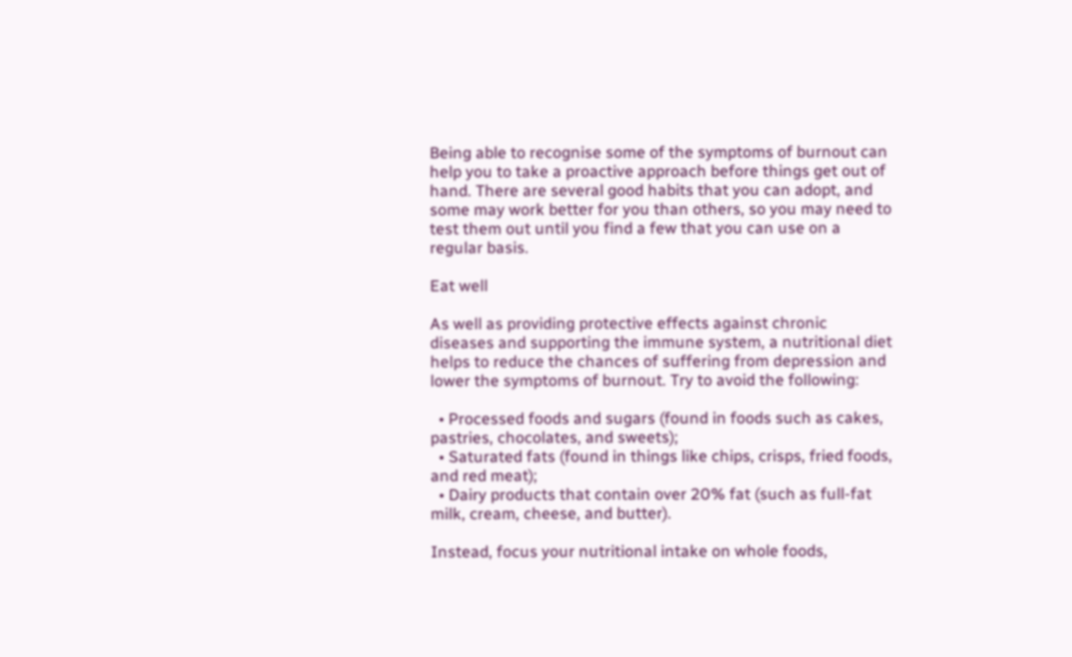Being able to recognise some of the symptoms of burnout can help you to take a proactive approach before things get out of hand. There are several good habits that you can adopt, and some may work better for you than others, so you may need to test them out until you find a few that you can use on a regular basis.

Eat well

As well as providing protective effects against chronic diseases and supporting the immune system, a nutritional diet helps to reduce the chances of suffering from depression and lower the symptoms of burnout. Try to avoid the following:

  • Processed foods and sugars (found in foods such as cakes, pastries, chocolates, and sweets);
  • Saturated fats (found in things like chips, crisps, fried foods, and red meat);
  • Dairy products that contain over 20% fat (such as full-fat milk, cream, cheese, and butter).

Instead, focus your nutritional intake on whole foods,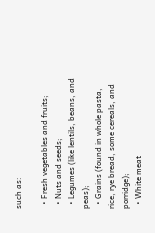such as:

  • Fresh vegetables and fruits;
  • Nuts and seeds;
  • Legumes (like lentils, beans, and peas);
  • Grains (found in whole pasta, rice, rye bread, some cereals, and porridge);
  • White meat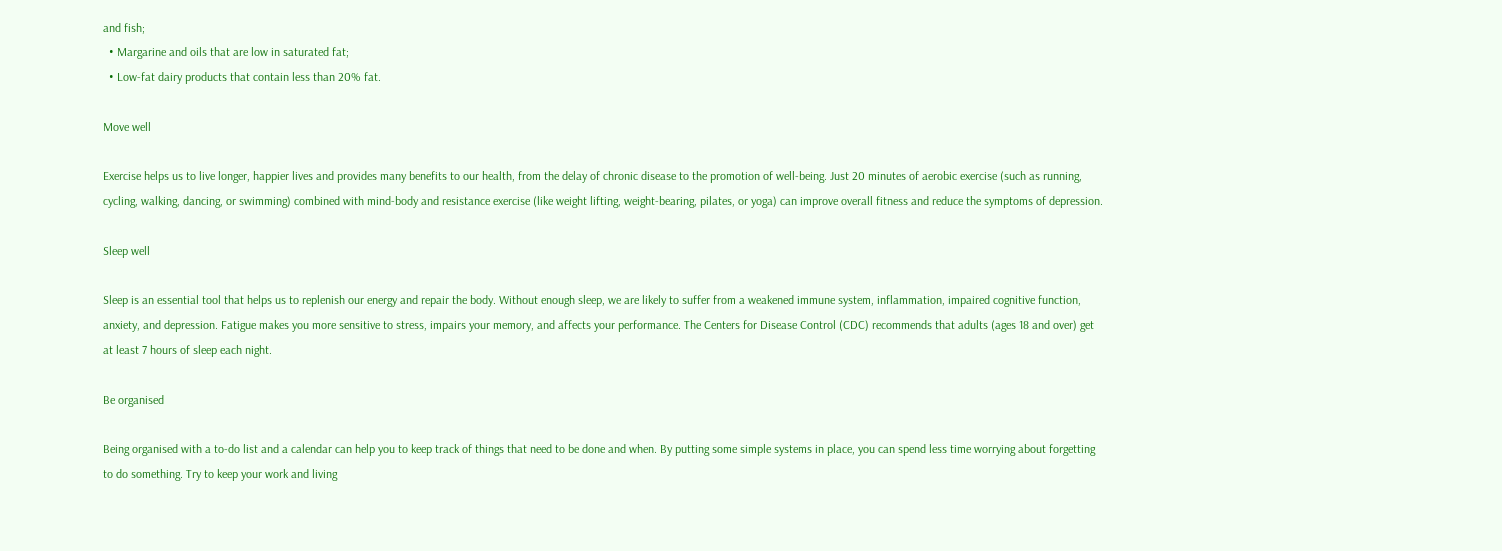and fish;
  • Margarine and oils that are low in saturated fat;
  • Low-fat dairy products that contain less than 20% fat.

Move well

Exercise helps us to live longer, happier lives and provides many benefits to our health, from the delay of chronic disease to the promotion of well-being. Just 20 minutes of aerobic exercise (such as running, cycling, walking, dancing, or swimming) combined with mind-body and resistance exercise (like weight lifting, weight-bearing, pilates, or yoga) can improve overall fitness and reduce the symptoms of depression.

Sleep well

Sleep is an essential tool that helps us to replenish our energy and repair the body. Without enough sleep, we are likely to suffer from a weakened immune system, inflammation, impaired cognitive function, anxiety, and depression. Fatigue makes you more sensitive to stress, impairs your memory, and affects your performance. The Centers for Disease Control (CDC) recommends that adults (ages 18 and over) get at least 7 hours of sleep each night.

Be organised

Being organised with a to-do list and a calendar can help you to keep track of things that need to be done and when. By putting some simple systems in place, you can spend less time worrying about forgetting to do something. Try to keep your work and living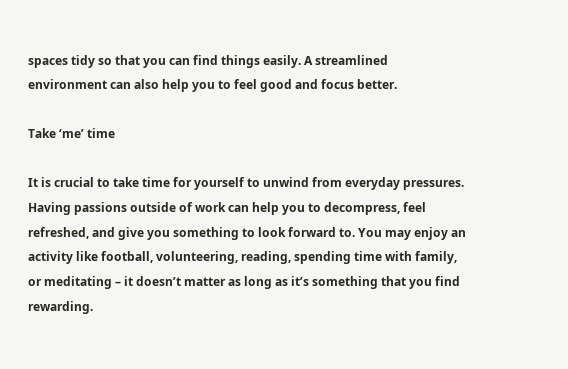spaces tidy so that you can find things easily. A streamlined environment can also help you to feel good and focus better.

Take ‘me’ time

It is crucial to take time for yourself to unwind from everyday pressures. Having passions outside of work can help you to decompress, feel refreshed, and give you something to look forward to. You may enjoy an activity like football, volunteering, reading, spending time with family, or meditating – it doesn’t matter as long as it’s something that you find rewarding.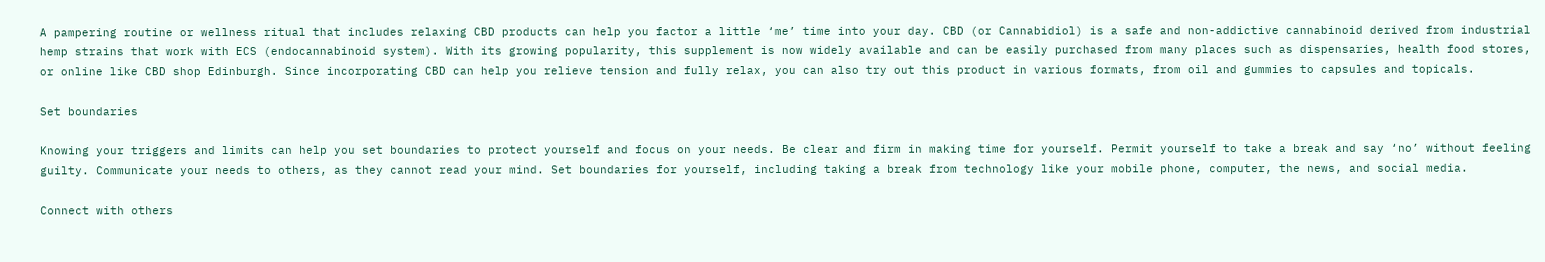A pampering routine or wellness ritual that includes relaxing CBD products can help you factor a little ‘me’ time into your day. CBD (or Cannabidiol) is a safe and non-addictive cannabinoid derived from industrial hemp strains that work with ECS (endocannabinoid system). With its growing popularity, this supplement is now widely available and can be easily purchased from many places such as dispensaries, health food stores, or online like CBD shop Edinburgh. Since incorporating CBD can help you relieve tension and fully relax, you can also try out this product in various formats, from oil and gummies to capsules and topicals.

Set boundaries

Knowing your triggers and limits can help you set boundaries to protect yourself and focus on your needs. Be clear and firm in making time for yourself. Permit yourself to take a break and say ‘no’ without feeling guilty. Communicate your needs to others, as they cannot read your mind. Set boundaries for yourself, including taking a break from technology like your mobile phone, computer, the news, and social media.

Connect with others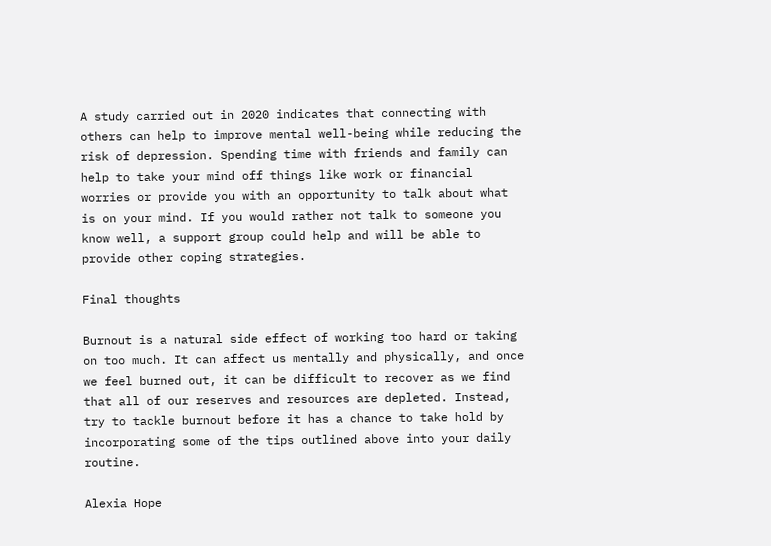A study carried out in 2020 indicates that connecting with others can help to improve mental well-being while reducing the risk of depression. Spending time with friends and family can help to take your mind off things like work or financial worries or provide you with an opportunity to talk about what is on your mind. If you would rather not talk to someone you know well, a support group could help and will be able to provide other coping strategies.

Final thoughts

Burnout is a natural side effect of working too hard or taking on too much. It can affect us mentally and physically, and once we feel burned out, it can be difficult to recover as we find that all of our reserves and resources are depleted. Instead, try to tackle burnout before it has a chance to take hold by incorporating some of the tips outlined above into your daily routine.

Alexia Hope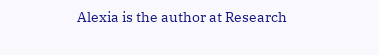Alexia is the author at Research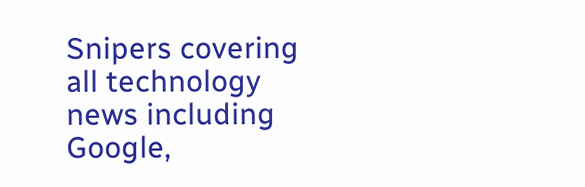Snipers covering all technology news including Google,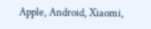Apple, Android, Xiaomi,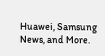Huawei, Samsung News, and More.